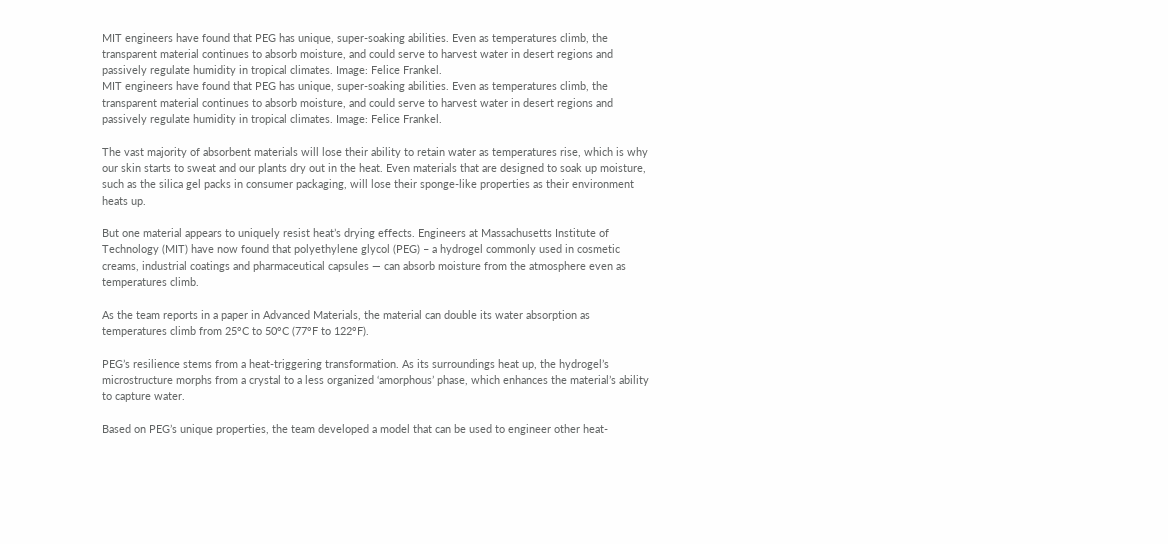MIT engineers have found that PEG has unique, super-soaking abilities. Even as temperatures climb, the transparent material continues to absorb moisture, and could serve to harvest water in desert regions and passively regulate humidity in tropical climates. Image: Felice Frankel.
MIT engineers have found that PEG has unique, super-soaking abilities. Even as temperatures climb, the transparent material continues to absorb moisture, and could serve to harvest water in desert regions and passively regulate humidity in tropical climates. Image: Felice Frankel.

The vast majority of absorbent materials will lose their ability to retain water as temperatures rise, which is why our skin starts to sweat and our plants dry out in the heat. Even materials that are designed to soak up moisture, such as the silica gel packs in consumer packaging, will lose their sponge-like properties as their environment heats up.

But one material appears to uniquely resist heat’s drying effects. Engineers at Massachusetts Institute of Technology (MIT) have now found that polyethylene glycol (PEG) – a hydrogel commonly used in cosmetic creams, industrial coatings and pharmaceutical capsules — can absorb moisture from the atmosphere even as temperatures climb.

As the team reports in a paper in Advanced Materials, the material can double its water absorption as temperatures climb from 25°C to 50°C (77°F to 122°F).

PEG’s resilience stems from a heat-triggering transformation. As its surroundings heat up, the hydrogel’s microstructure morphs from a crystal to a less organized ‘amorphous’ phase, which enhances the material’s ability to capture water.

Based on PEG’s unique properties, the team developed a model that can be used to engineer other heat-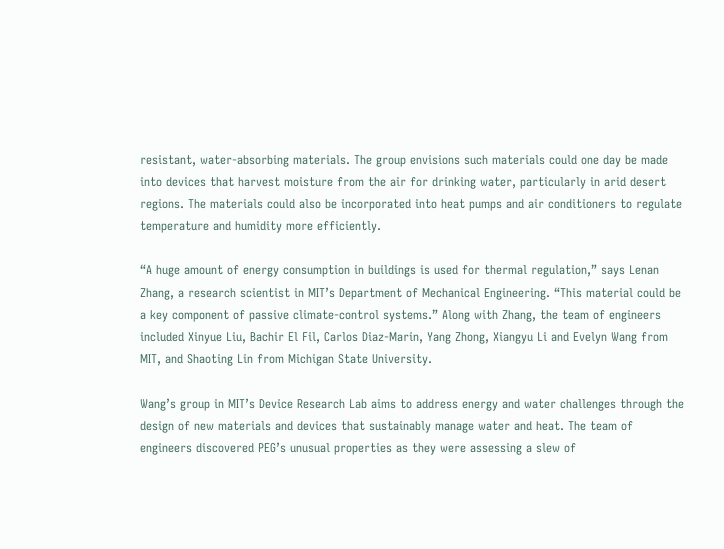resistant, water-absorbing materials. The group envisions such materials could one day be made into devices that harvest moisture from the air for drinking water, particularly in arid desert regions. The materials could also be incorporated into heat pumps and air conditioners to regulate temperature and humidity more efficiently.

“A huge amount of energy consumption in buildings is used for thermal regulation,” says Lenan Zhang, a research scientist in MIT’s Department of Mechanical Engineering. “This material could be a key component of passive climate-control systems.” Along with Zhang, the team of engineers included Xinyue Liu, Bachir El Fil, Carlos Diaz-Marin, Yang Zhong, Xiangyu Li and Evelyn Wang from MIT, and Shaoting Lin from Michigan State University.

Wang’s group in MIT’s Device Research Lab aims to address energy and water challenges through the design of new materials and devices that sustainably manage water and heat. The team of engineers discovered PEG’s unusual properties as they were assessing a slew of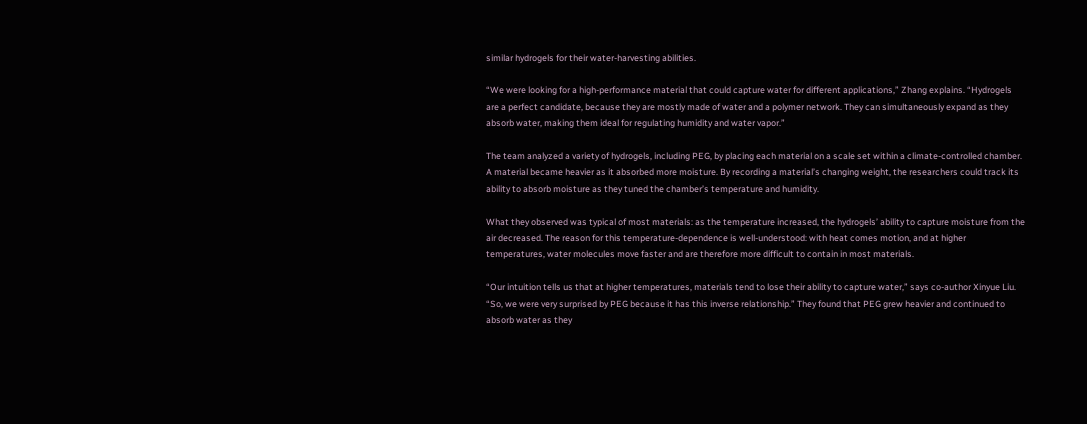similar hydrogels for their water-harvesting abilities.

“We were looking for a high-performance material that could capture water for different applications,” Zhang explains. “Hydrogels are a perfect candidate, because they are mostly made of water and a polymer network. They can simultaneously expand as they absorb water, making them ideal for regulating humidity and water vapor.”

The team analyzed a variety of hydrogels, including PEG, by placing each material on a scale set within a climate-controlled chamber. A material became heavier as it absorbed more moisture. By recording a material’s changing weight, the researchers could track its ability to absorb moisture as they tuned the chamber’s temperature and humidity.

What they observed was typical of most materials: as the temperature increased, the hydrogels’ ability to capture moisture from the air decreased. The reason for this temperature-dependence is well-understood: with heat comes motion, and at higher temperatures, water molecules move faster and are therefore more difficult to contain in most materials.

“Our intuition tells us that at higher temperatures, materials tend to lose their ability to capture water,” says co-author Xinyue Liu. “So, we were very surprised by PEG because it has this inverse relationship.” They found that PEG grew heavier and continued to absorb water as they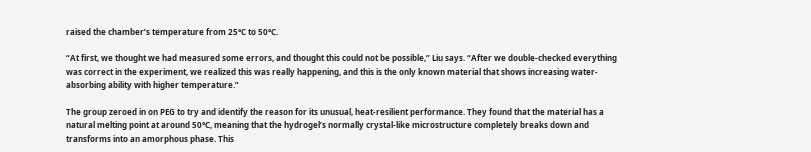raised the chamber’s temperature from 25°C to 50°C.

“At first, we thought we had measured some errors, and thought this could not be possible,” Liu says. “After we double-checked everything was correct in the experiment, we realized this was really happening, and this is the only known material that shows increasing water-absorbing ability with higher temperature.”

The group zeroed in on PEG to try and identify the reason for its unusual, heat-resilient performance. They found that the material has a natural melting point at around 50°C, meaning that the hydrogel’s normally crystal-like microstructure completely breaks down and transforms into an amorphous phase. This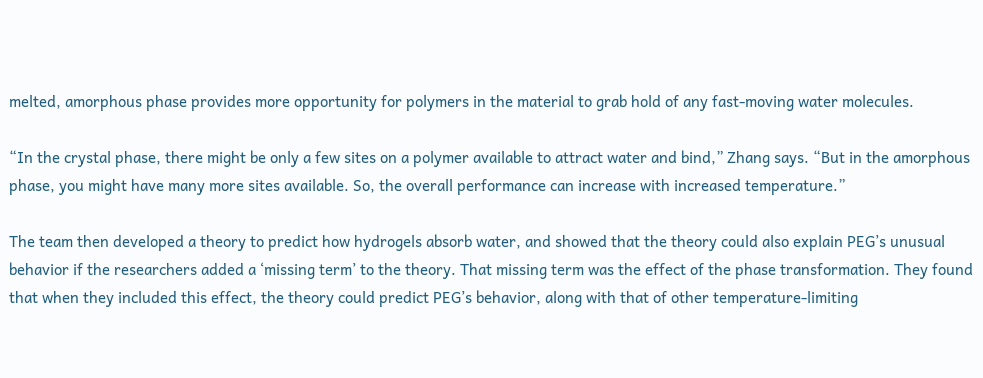melted, amorphous phase provides more opportunity for polymers in the material to grab hold of any fast-moving water molecules.

“In the crystal phase, there might be only a few sites on a polymer available to attract water and bind,” Zhang says. “But in the amorphous phase, you might have many more sites available. So, the overall performance can increase with increased temperature.”

The team then developed a theory to predict how hydrogels absorb water, and showed that the theory could also explain PEG’s unusual behavior if the researchers added a ‘missing term’ to the theory. That missing term was the effect of the phase transformation. They found that when they included this effect, the theory could predict PEG’s behavior, along with that of other temperature-limiting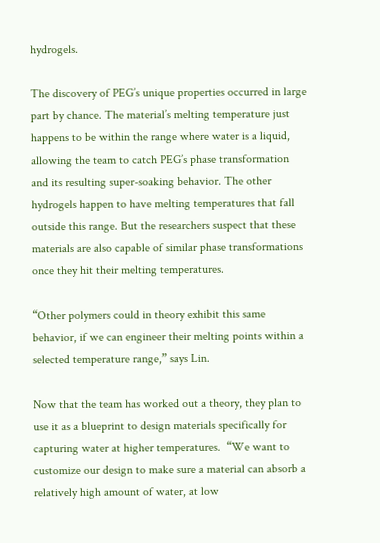hydrogels.

The discovery of PEG’s unique properties occurred in large part by chance. The material’s melting temperature just happens to be within the range where water is a liquid, allowing the team to catch PEG’s phase transformation and its resulting super-soaking behavior. The other hydrogels happen to have melting temperatures that fall outside this range. But the researchers suspect that these materials are also capable of similar phase transformations once they hit their melting temperatures.

“Other polymers could in theory exhibit this same behavior, if we can engineer their melting points within a selected temperature range,” says Lin.

Now that the team has worked out a theory, they plan to use it as a blueprint to design materials specifically for capturing water at higher temperatures.  “We want to customize our design to make sure a material can absorb a relatively high amount of water, at low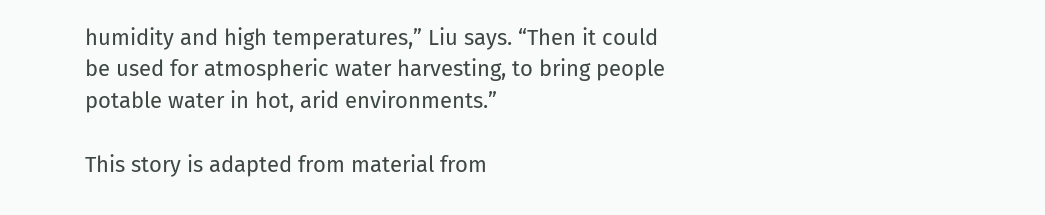humidity and high temperatures,” Liu says. “Then it could be used for atmospheric water harvesting, to bring people potable water in hot, arid environments.”

This story is adapted from material from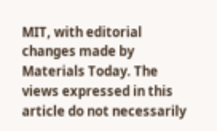MIT, with editorial changes made by Materials Today. The views expressed in this article do not necessarily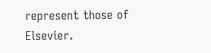represent those of Elsevier.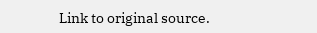Link to original source.